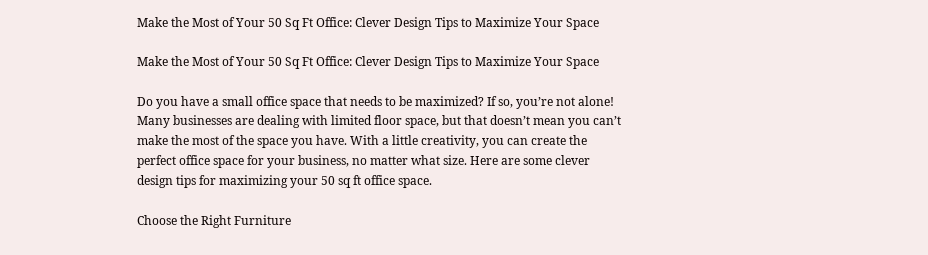Make the Most of Your 50 Sq Ft Office: Clever Design Tips to Maximize Your Space

Make the Most of Your 50 Sq Ft Office: Clever Design Tips to Maximize Your Space

Do you have a small office space that needs to be maximized? If so, you’re not alone! Many businesses are dealing with limited floor space, but that doesn’t mean you can’t make the most of the space you have. With a little creativity, you can create the perfect office space for your business, no matter what size. Here are some clever design tips for maximizing your 50 sq ft office space.

Choose the Right Furniture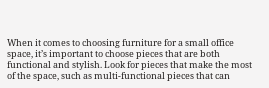When it comes to choosing furniture for a small office space, it’s important to choose pieces that are both functional and stylish. Look for pieces that make the most of the space, such as multi-functional pieces that can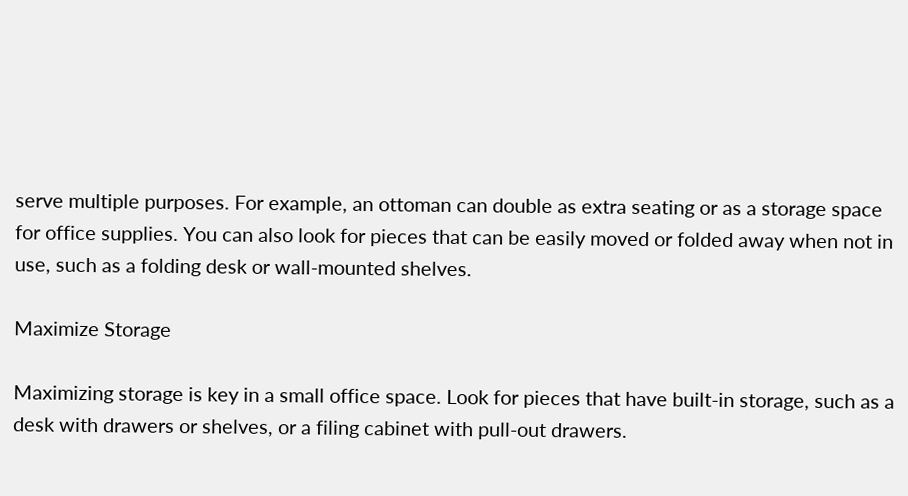serve multiple purposes. For example, an ottoman can double as extra seating or as a storage space for office supplies. You can also look for pieces that can be easily moved or folded away when not in use, such as a folding desk or wall-mounted shelves.

Maximize Storage

Maximizing storage is key in a small office space. Look for pieces that have built-in storage, such as a desk with drawers or shelves, or a filing cabinet with pull-out drawers.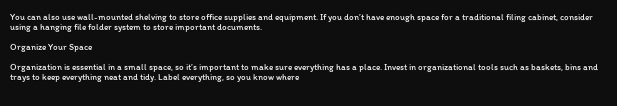You can also use wall-mounted shelving to store office supplies and equipment. If you don’t have enough space for a traditional filing cabinet, consider using a hanging file folder system to store important documents.

Organize Your Space

Organization is essential in a small space, so it’s important to make sure everything has a place. Invest in organizational tools such as baskets, bins and trays to keep everything neat and tidy. Label everything, so you know where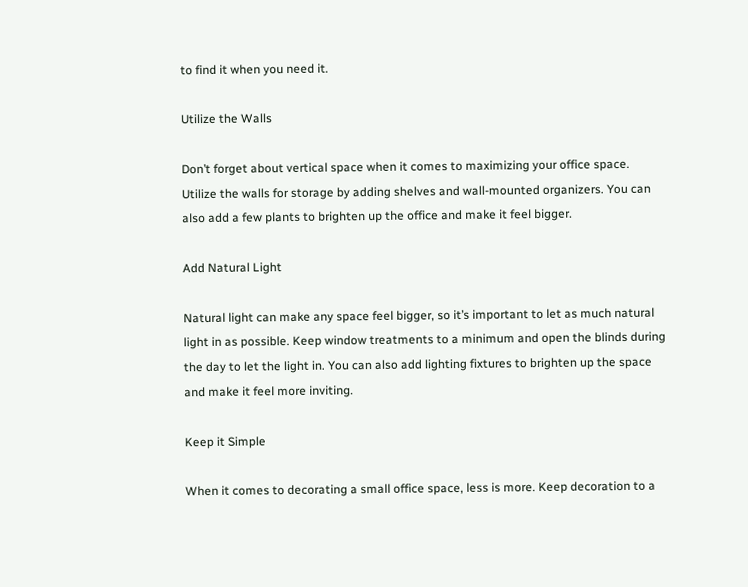to find it when you need it.

Utilize the Walls

Don’t forget about vertical space when it comes to maximizing your office space. Utilize the walls for storage by adding shelves and wall-mounted organizers. You can also add a few plants to brighten up the office and make it feel bigger.

Add Natural Light

Natural light can make any space feel bigger, so it’s important to let as much natural light in as possible. Keep window treatments to a minimum and open the blinds during the day to let the light in. You can also add lighting fixtures to brighten up the space and make it feel more inviting.

Keep it Simple

When it comes to decorating a small office space, less is more. Keep decoration to a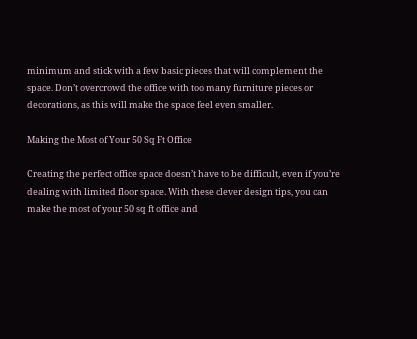minimum and stick with a few basic pieces that will complement the space. Don’t overcrowd the office with too many furniture pieces or decorations, as this will make the space feel even smaller.

Making the Most of Your 50 Sq Ft Office

Creating the perfect office space doesn’t have to be difficult, even if you’re dealing with limited floor space. With these clever design tips, you can make the most of your 50 sq ft office and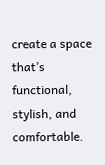create a space that’s functional, stylish, and comfortable.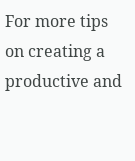For more tips on creating a productive and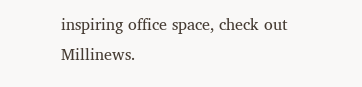inspiring office space, check out Millinews.